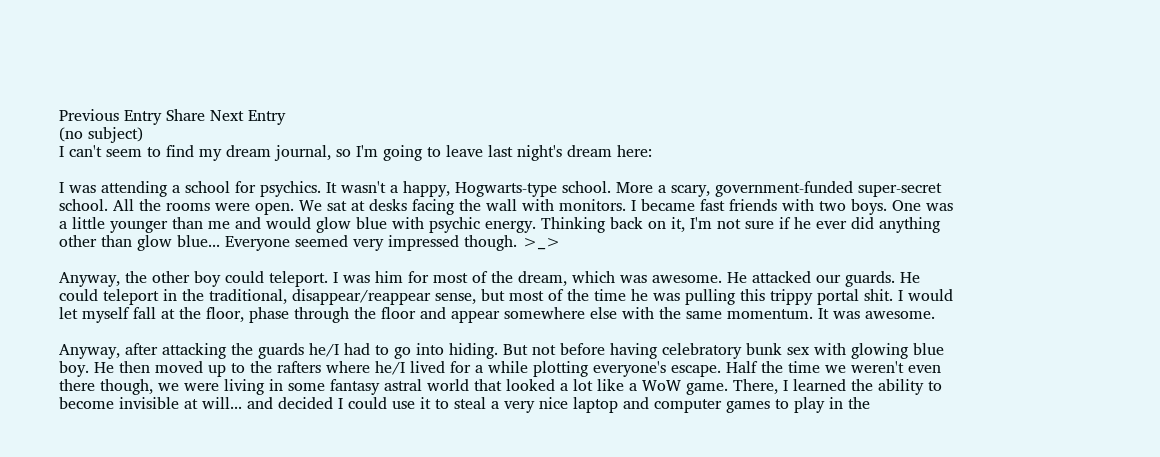Previous Entry Share Next Entry
(no subject)
I can't seem to find my dream journal, so I'm going to leave last night's dream here:

I was attending a school for psychics. It wasn't a happy, Hogwarts-type school. More a scary, government-funded super-secret school. All the rooms were open. We sat at desks facing the wall with monitors. I became fast friends with two boys. One was a little younger than me and would glow blue with psychic energy. Thinking back on it, I'm not sure if he ever did anything other than glow blue... Everyone seemed very impressed though. >_>

Anyway, the other boy could teleport. I was him for most of the dream, which was awesome. He attacked our guards. He could teleport in the traditional, disappear/reappear sense, but most of the time he was pulling this trippy portal shit. I would let myself fall at the floor, phase through the floor and appear somewhere else with the same momentum. It was awesome.

Anyway, after attacking the guards he/I had to go into hiding. But not before having celebratory bunk sex with glowing blue boy. He then moved up to the rafters where he/I lived for a while plotting everyone's escape. Half the time we weren't even there though, we were living in some fantasy astral world that looked a lot like a WoW game. There, I learned the ability to become invisible at will... and decided I could use it to steal a very nice laptop and computer games to play in the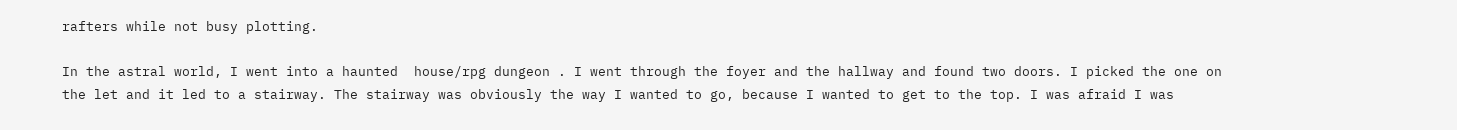rafters while not busy plotting.

In the astral world, I went into a haunted  house/rpg dungeon . I went through the foyer and the hallway and found two doors. I picked the one on the let and it led to a stairway. The stairway was obviously the way I wanted to go, because I wanted to get to the top. I was afraid I was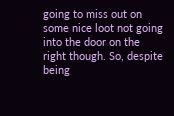going to miss out on some nice loot not going into the door on the right though. So, despite being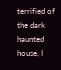terrified of the dark haunted house, I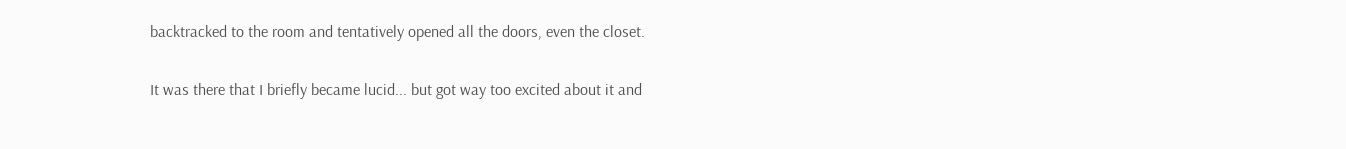backtracked to the room and tentatively opened all the doors, even the closet.

It was there that I briefly became lucid... but got way too excited about it and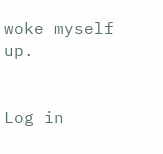woke myself up.


Log in